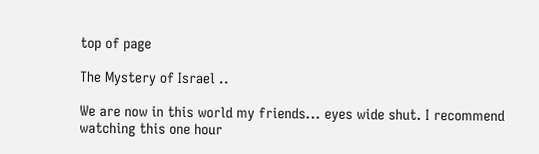top of page

The Mystery of Israel ..

We are now in this world my friends... eyes wide shut. I recommend watching this one hour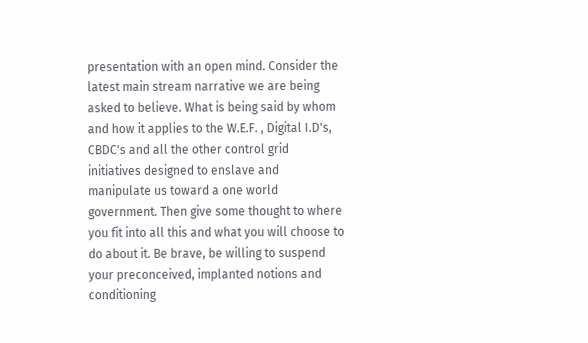presentation with an open mind. Consider the latest main stream narrative we are being asked to believe. What is being said by whom and how it applies to the W.E.F. , Digital I.D's, CBDC's and all the other control grid initiatives designed to enslave and manipulate us toward a one world government. Then give some thought to where you fit into all this and what you will choose to do about it. Be brave, be willing to suspend your preconceived, implanted notions and conditioning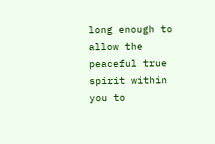long enough to allow the peaceful true spirit within you to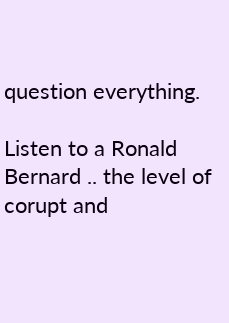question everything.

Listen to a Ronald Bernard .. the level of corupt and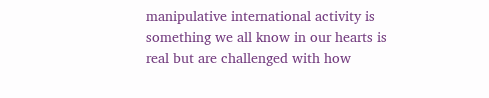manipulative international activity is something we all know in our hearts is real but are challenged with how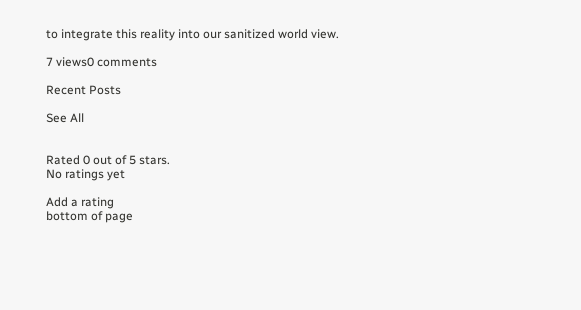to integrate this reality into our sanitized world view.

7 views0 comments

Recent Posts

See All


Rated 0 out of 5 stars.
No ratings yet

Add a rating
bottom of page